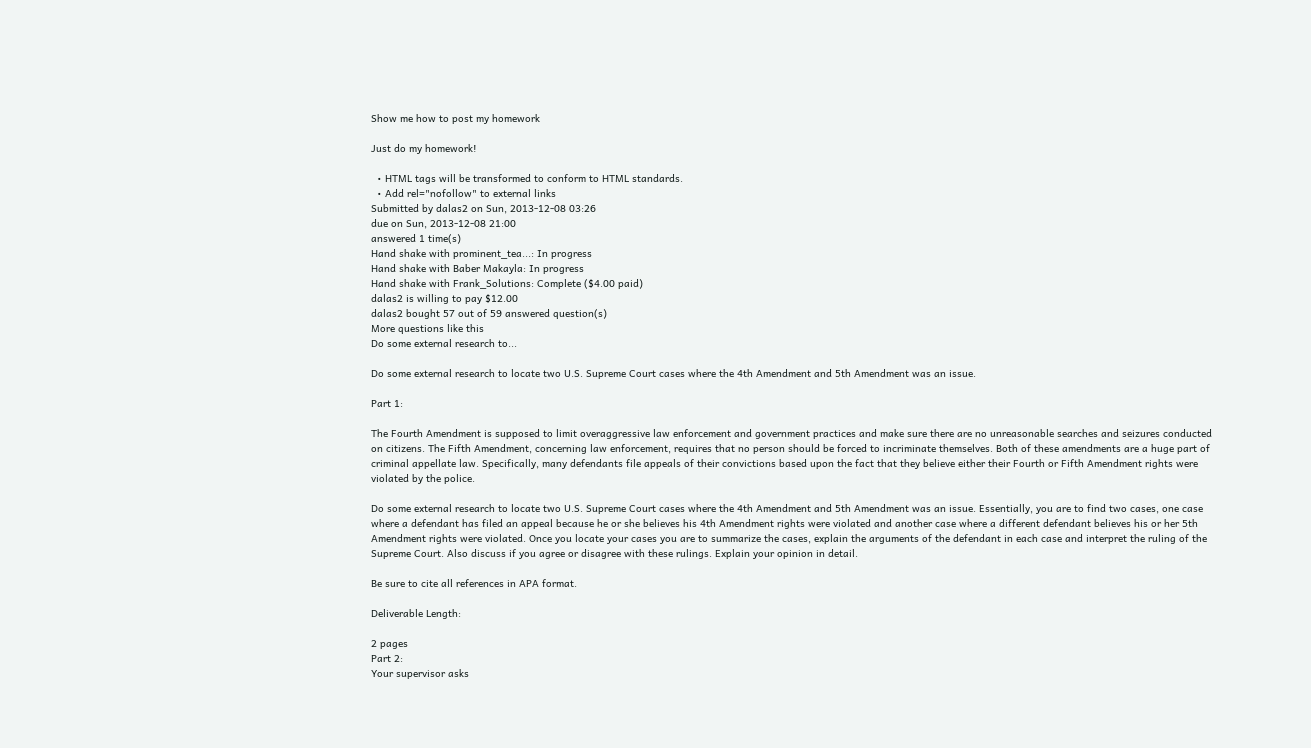Show me how to post my homework

Just do my homework!

  • HTML tags will be transformed to conform to HTML standards.
  • Add rel="nofollow" to external links
Submitted by dalas2 on Sun, 2013-12-08 03:26
due on Sun, 2013-12-08 21:00
answered 1 time(s)
Hand shake with prominent_tea...: In progress
Hand shake with Baber Makayla: In progress
Hand shake with Frank_Solutions: Complete ($4.00 paid)
dalas2 is willing to pay $12.00
dalas2 bought 57 out of 59 answered question(s)
More questions like this
Do some external research to...

Do some external research to locate two U.S. Supreme Court cases where the 4th Amendment and 5th Amendment was an issue.

Part 1:

The Fourth Amendment is supposed to limit overaggressive law enforcement and government practices and make sure there are no unreasonable searches and seizures conducted on citizens. The Fifth Amendment, concerning law enforcement, requires that no person should be forced to incriminate themselves. Both of these amendments are a huge part of criminal appellate law. Specifically, many defendants file appeals of their convictions based upon the fact that they believe either their Fourth or Fifth Amendment rights were violated by the police.

Do some external research to locate two U.S. Supreme Court cases where the 4th Amendment and 5th Amendment was an issue. Essentially, you are to find two cases, one case where a defendant has filed an appeal because he or she believes his 4th Amendment rights were violated and another case where a different defendant believes his or her 5th Amendment rights were violated. Once you locate your cases you are to summarize the cases, explain the arguments of the defendant in each case and interpret the ruling of the Supreme Court. Also discuss if you agree or disagree with these rulings. Explain your opinion in detail.

Be sure to cite all references in APA format.

Deliverable Length:

2 pages
Part 2:
Your supervisor asks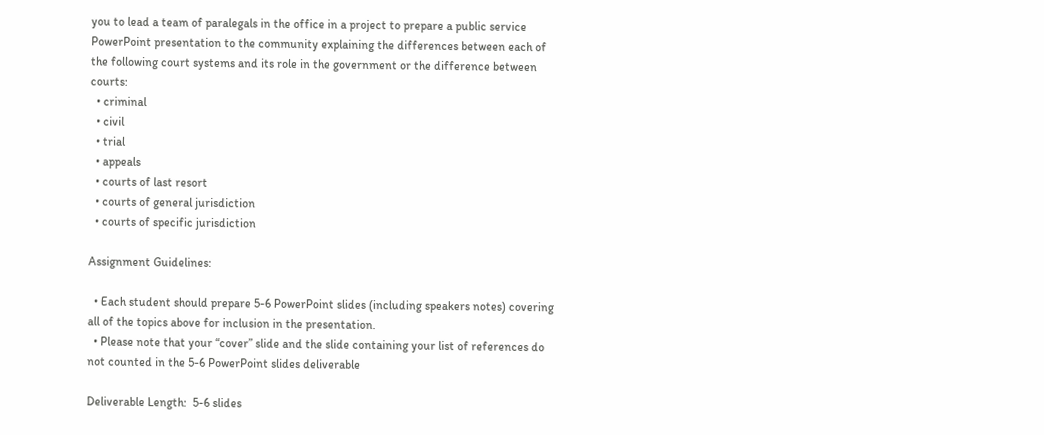you to lead a team of paralegals in the office in a project to prepare a public service PowerPoint presentation to the community explaining the differences between each of the following court systems and its role in the government or the difference between courts:
  • criminal
  • civil
  • trial
  • appeals
  • courts of last resort
  • courts of general jurisdiction
  • courts of specific jurisdiction

Assignment Guidelines:

  • Each student should prepare 5-6 PowerPoint slides (including speakers notes) covering all of the topics above for inclusion in the presentation.
  • Please note that your “cover” slide and the slide containing your list of references do not counted in the 5-6 PowerPoint slides deliverable

Deliverable Length:  5-6 slides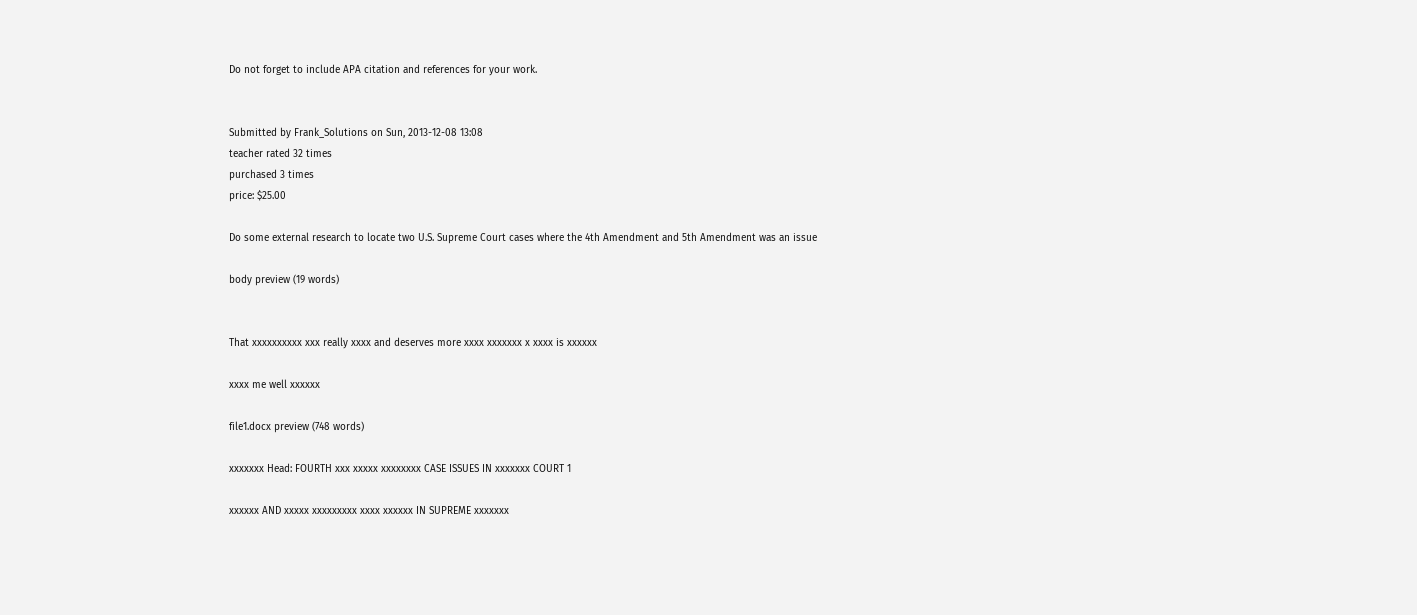Do not forget to include APA citation and references for your work.


Submitted by Frank_Solutions on Sun, 2013-12-08 13:08
teacher rated 32 times
purchased 3 times
price: $25.00

Do some external research to locate two U.S. Supreme Court cases where the 4th Amendment and 5th Amendment was an issue

body preview (19 words)


That xxxxxxxxxx xxx really xxxx and deserves more xxxx xxxxxxx x xxxx is xxxxxx

xxxx me well xxxxxx

file1.docx preview (748 words)

xxxxxxx Head: FOURTH xxx xxxxx xxxxxxxx CASE ISSUES IN xxxxxxx COURT 1

xxxxxx AND xxxxx xxxxxxxxx xxxx xxxxxx IN SUPREME xxxxxxx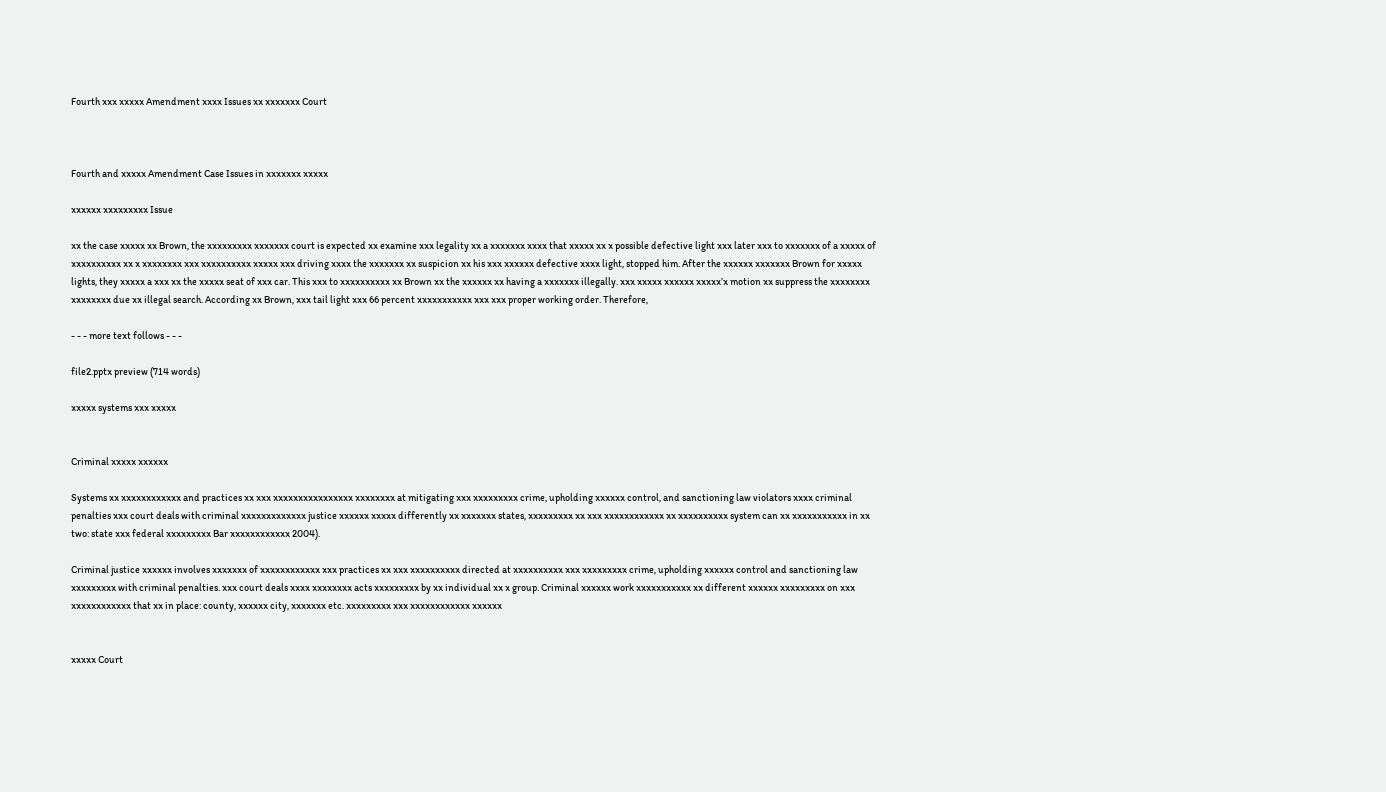Fourth xxx xxxxx Amendment xxxx Issues xx xxxxxxx Court



Fourth and xxxxx Amendment Case Issues in xxxxxxx xxxxx

xxxxxx xxxxxxxxx Issue

xx the case xxxxx xx Brown, the xxxxxxxxx xxxxxxx court is expected xx examine xxx legality xx a xxxxxxx xxxx that xxxxx xx x possible defective light xxx later xxx to xxxxxxx of a xxxxx of xxxxxxxxxx xx x xxxxxxxx xxx xxxxxxxxxx xxxxx xxx driving xxxx the xxxxxxx xx suspicion xx his xxx xxxxxx defective xxxx light, stopped him. After the xxxxxx xxxxxxx Brown for xxxxx lights, they xxxxx a xxx xx the xxxxx seat of xxx car. This xxx to xxxxxxxxxx xx Brown xx the xxxxxx xx having a xxxxxxx illegally. xxx xxxxx xxxxxx xxxxx’x motion xx suppress the xxxxxxxx xxxxxxxx due xx illegal search. According xx Brown, xxx tail light xxx 66 percent xxxxxxxxxxx xxx xxx proper working order. Therefore,

- - - more text follows - - -

file2.pptx preview (714 words)

xxxxx systems xxx xxxxx


Criminal xxxxx xxxxxx

Systems xx xxxxxxxxxxxx and practices xx xxx xxxxxxxxxxxxxxxx xxxxxxxx at mitigating xxx xxxxxxxxx crime, upholding xxxxxx control, and sanctioning law violators xxxx criminal penalties xxx court deals with criminal xxxxxxxxxxxxx justice xxxxxx xxxxx differently xx xxxxxxx states, xxxxxxxxx xx xxx xxxxxxxxxxxx xx xxxxxxxxxx system can xx xxxxxxxxxxx in xx two: state xxx federal xxxxxxxxx Bar xxxxxxxxxxxx 2004).

Criminal justice xxxxxx involves xxxxxxx of xxxxxxxxxxxx xxx practices xx xxx xxxxxxxxxx directed at xxxxxxxxxx xxx xxxxxxxxx crime, upholding xxxxxx control and sanctioning law xxxxxxxxx with criminal penalties. xxx court deals xxxx xxxxxxxx acts xxxxxxxxx by xx individual xx x group. Criminal xxxxxx work xxxxxxxxxxx xx different xxxxxx xxxxxxxxx on xxx xxxxxxxxxxxx that xx in place: county, xxxxxx city, xxxxxxx etc. xxxxxxxxx xxx xxxxxxxxxxxx xxxxxx


xxxxx Court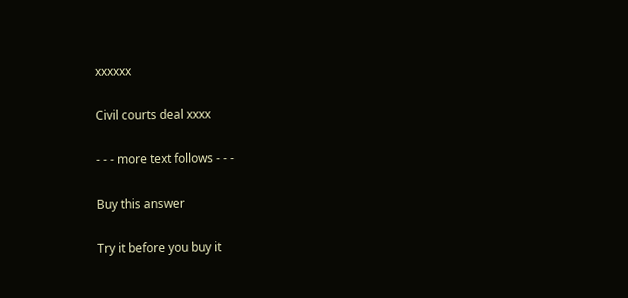xxxxxx

Civil courts deal xxxx

- - - more text follows - - -

Buy this answer

Try it before you buy it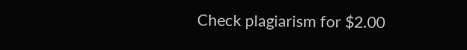Check plagiarism for $2.00